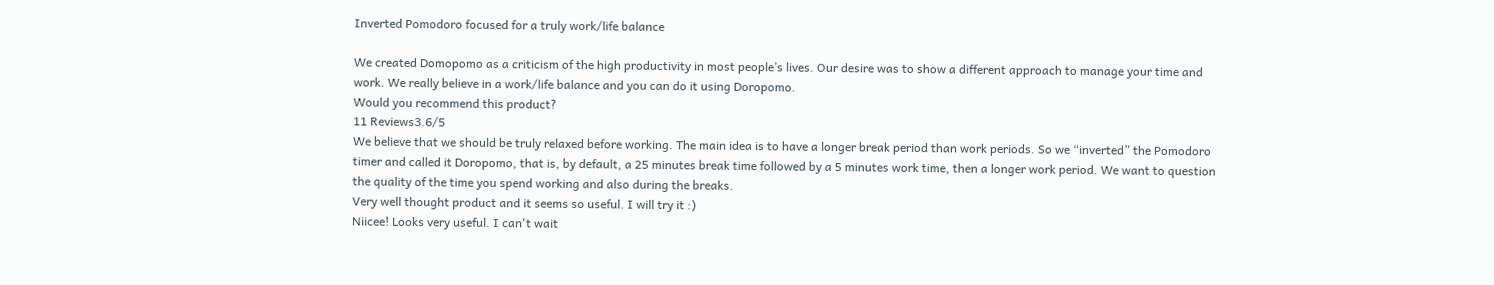Inverted Pomodoro focused for a truly work/life balance

We created Domopomo as a criticism of the high productivity in most people’s lives. Our desire was to show a different approach to manage your time and work. We really believe in a work/life balance and you can do it using Doropomo.
Would you recommend this product?
11 Reviews3.6/5
We believe that we should be truly relaxed before working. The main idea is to have a longer break period than work periods. So we “inverted” the Pomodoro timer and called it Doropomo, that is, by default, a 25 minutes break time followed by a 5 minutes work time, then a longer work period. We want to question the quality of the time you spend working and also during the breaks.
Very well thought product and it seems so useful. I will try it :)
Niicee! Looks very useful. I can't wait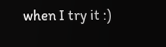when I try it :)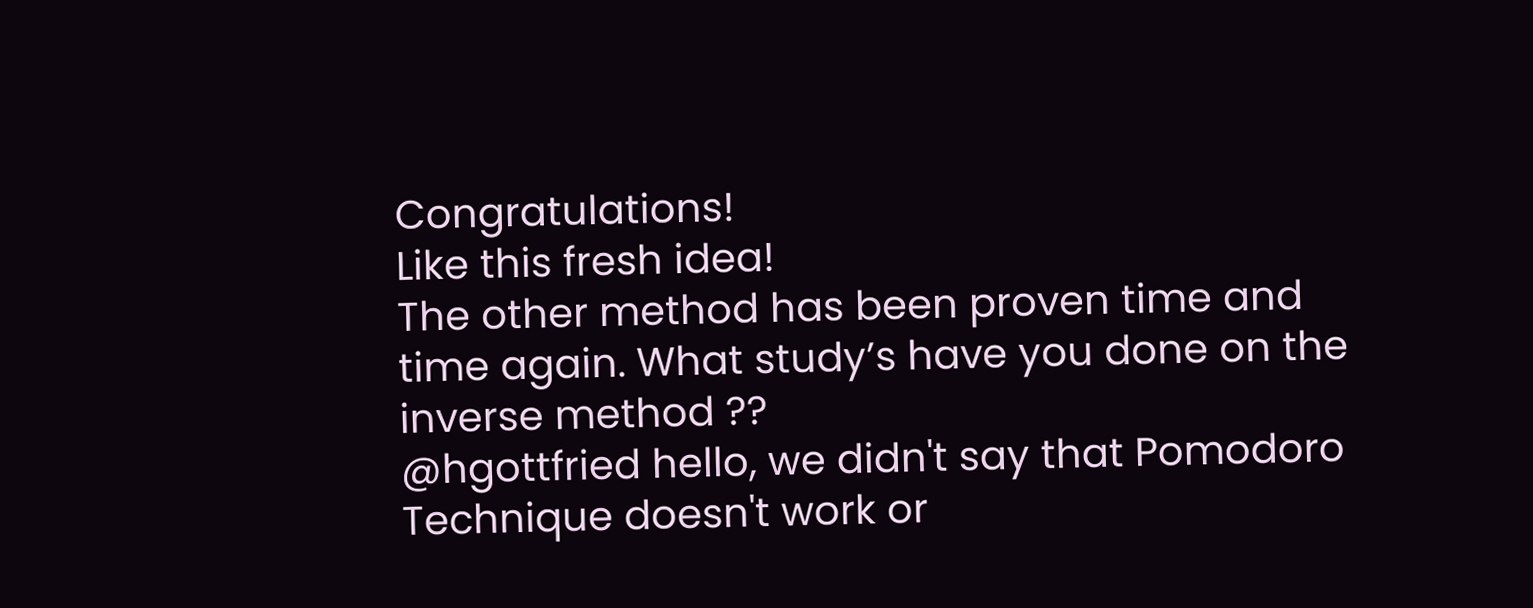Congratulations!
Like this fresh idea!
The other method has been proven time and time again. What study’s have you done on the inverse method ??
@hgottfried hello, we didn't say that Pomodoro Technique doesn't work or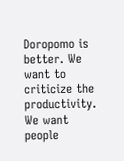Doropomo is better. We want to criticize the productivity. We want people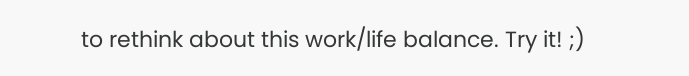to rethink about this work/life balance. Try it! ;)